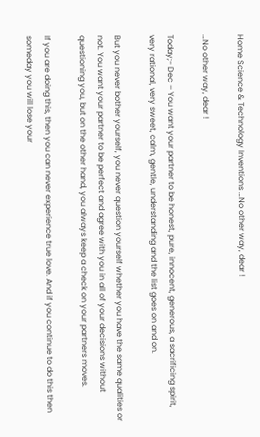Home Science & Technology Inventions …No other way, dear !

…No other way, dear !

Today;- Dec – You want your partner to be honest, pure, innocent, generous, a sacrificing spirit, very rational, very sweet, calm, gentle, understanding and the list goes on and on.

But you never bother yourself, you never question yourself whether you have the same qualities or not. You want your partner to be perfect and agree with you in all of your decisions without questioning you, but on the other hand, you always keep a check on your partners moves.

If you are doing this, then you can never experience true love. And if you continue to do this then someday you will lose your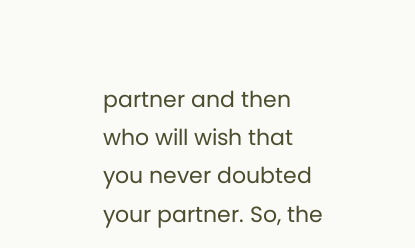partner and then who will wish that you never doubted your partner. So, the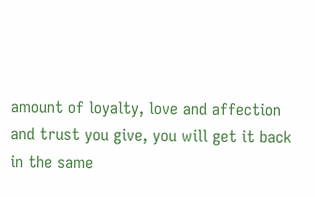amount of loyalty, love and affection and trust you give, you will get it back in the same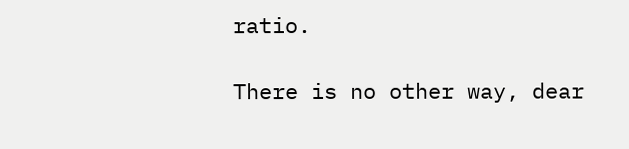ratio.

There is no other way, dear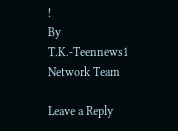!
By T.K.-Teennews1 Network Team

Leave a Reply